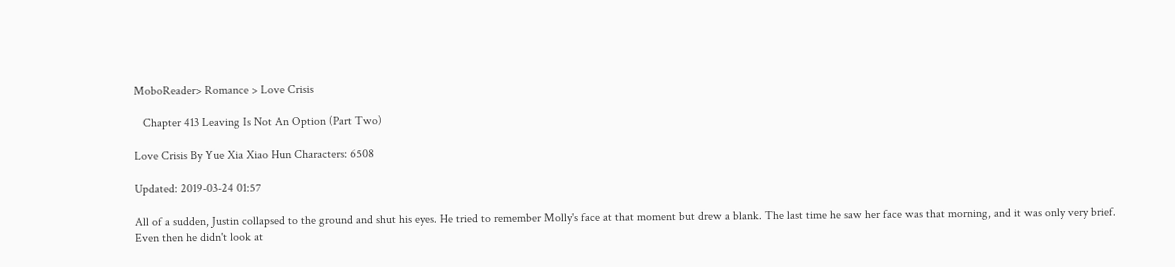MoboReader> Romance > Love Crisis

   Chapter 413 Leaving Is Not An Option (Part Two)

Love Crisis By Yue Xia Xiao Hun Characters: 6508

Updated: 2019-03-24 01:57

All of a sudden, Justin collapsed to the ground and shut his eyes. He tried to remember Molly's face at that moment but drew a blank. The last time he saw her face was that morning, and it was only very brief. Even then he didn't look at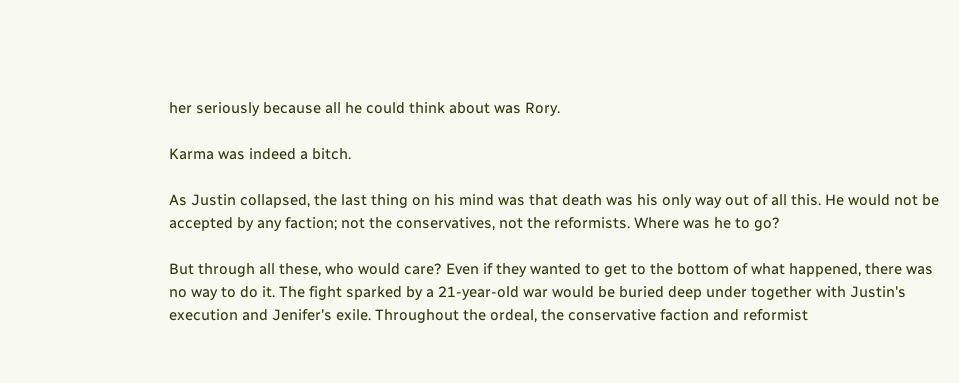her seriously because all he could think about was Rory.

Karma was indeed a bitch.

As Justin collapsed, the last thing on his mind was that death was his only way out of all this. He would not be accepted by any faction; not the conservatives, not the reformists. Where was he to go?

But through all these, who would care? Even if they wanted to get to the bottom of what happened, there was no way to do it. The fight sparked by a 21-year-old war would be buried deep under together with Justin's execution and Jenifer's exile. Throughout the ordeal, the conservative faction and reformist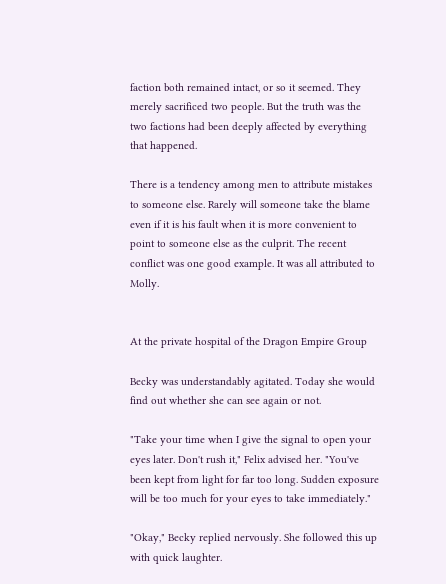faction both remained intact, or so it seemed. They merely sacrificed two people. But the truth was the two factions had been deeply affected by everything that happened.

There is a tendency among men to attribute mistakes to someone else. Rarely will someone take the blame even if it is his fault when it is more convenient to point to someone else as the culprit. The recent conflict was one good example. It was all attributed to Molly.


At the private hospital of the Dragon Empire Group

Becky was understandably agitated. Today she would find out whether she can see again or not.

"Take your time when I give the signal to open your eyes later. Don't rush it," Felix advised her. "You've been kept from light for far too long. Sudden exposure will be too much for your eyes to take immediately."

"Okay," Becky replied nervously. She followed this up with quick laughter.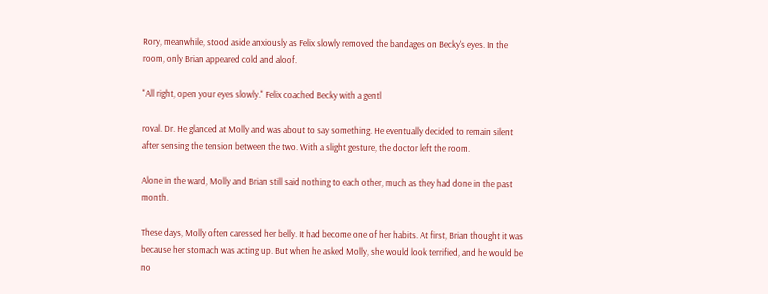Rory, meanwhile, stood aside anxiously as Felix slowly removed the bandages on Becky's eyes. In the room, only Brian appeared cold and aloof.

"All right, open your eyes slowly." Felix coached Becky with a gentl

roval. Dr. He glanced at Molly and was about to say something. He eventually decided to remain silent after sensing the tension between the two. With a slight gesture, the doctor left the room.

Alone in the ward, Molly and Brian still said nothing to each other, much as they had done in the past month.

These days, Molly often caressed her belly. It had become one of her habits. At first, Brian thought it was because her stomach was acting up. But when he asked Molly, she would look terrified, and he would be no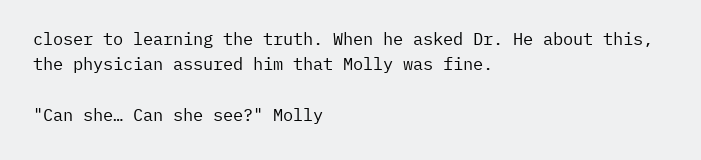closer to learning the truth. When he asked Dr. He about this, the physician assured him that Molly was fine.

"Can she… Can she see?" Molly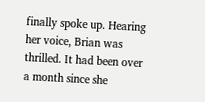finally spoke up. Hearing her voice, Brian was thrilled. It had been over a month since she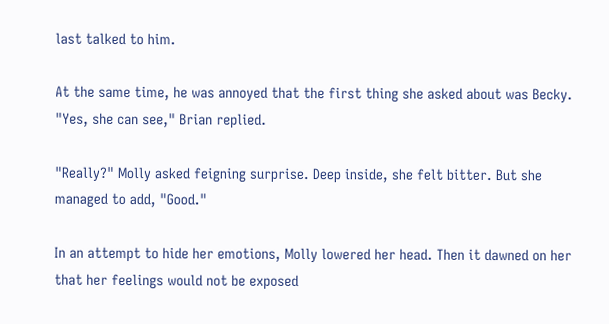last talked to him.

At the same time, he was annoyed that the first thing she asked about was Becky. "Yes, she can see," Brian replied.

"Really?" Molly asked feigning surprise. Deep inside, she felt bitter. But she managed to add, "Good."

In an attempt to hide her emotions, Molly lowered her head. Then it dawned on her that her feelings would not be exposed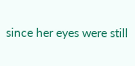since her eyes were still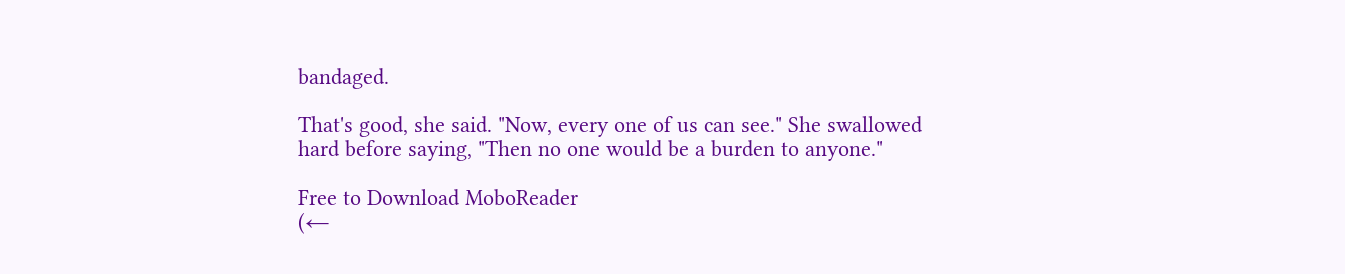bandaged.

That's good, she said. "Now, every one of us can see." She swallowed hard before saying, "Then no one would be a burden to anyone."

Free to Download MoboReader
(←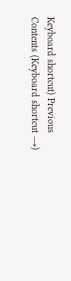Keyboard shortcut) Previous Contents (Keyboard shortcut →)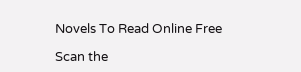Novels To Read Online Free

Scan the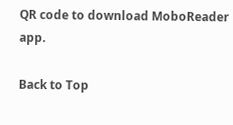QR code to download MoboReader app.

Back to Top